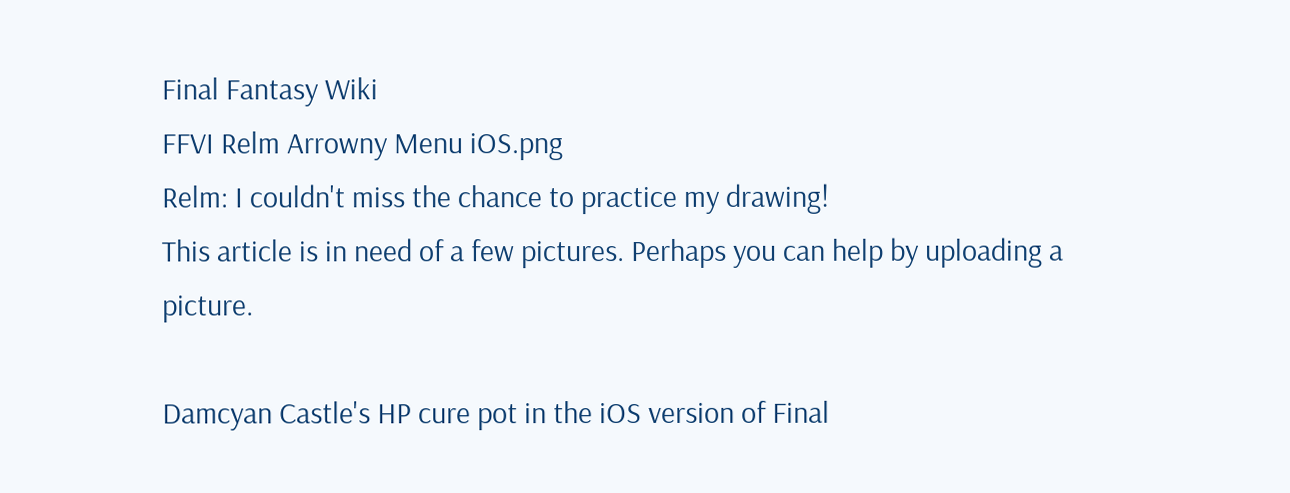Final Fantasy Wiki
FFVI Relm Arrowny Menu iOS.png
Relm: I couldn't miss the chance to practice my drawing!
This article is in need of a few pictures. Perhaps you can help by uploading a picture.

Damcyan Castle's HP cure pot in the iOS version of Final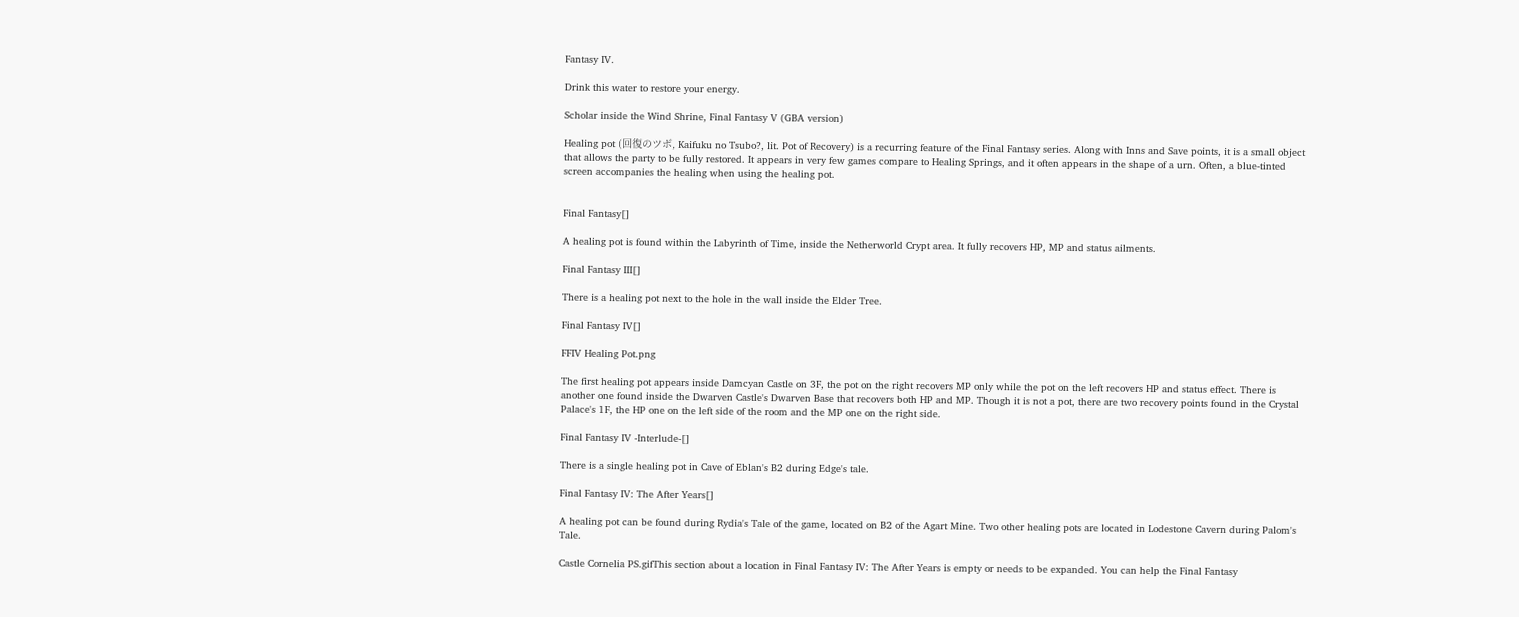Fantasy IV.

Drink this water to restore your energy.

Scholar inside the Wind Shrine, Final Fantasy V (GBA version)

Healing pot (回復のツボ, Kaifuku no Tsubo?, lit. Pot of Recovery) is a recurring feature of the Final Fantasy series. Along with Inns and Save points, it is a small object that allows the party to be fully restored. It appears in very few games compare to Healing Springs, and it often appears in the shape of a urn. Often, a blue-tinted screen accompanies the healing when using the healing pot.


Final Fantasy[]

A healing pot is found within the Labyrinth of Time, inside the Netherworld Crypt area. It fully recovers HP, MP and status ailments.

Final Fantasy III[]

There is a healing pot next to the hole in the wall inside the Elder Tree.

Final Fantasy IV[]

FFIV Healing Pot.png

The first healing pot appears inside Damcyan Castle on 3F, the pot on the right recovers MP only while the pot on the left recovers HP and status effect. There is another one found inside the Dwarven Castle's Dwarven Base that recovers both HP and MP. Though it is not a pot, there are two recovery points found in the Crystal Palace's 1F, the HP one on the left side of the room and the MP one on the right side.

Final Fantasy IV -Interlude-[]

There is a single healing pot in Cave of Eblan's B2 during Edge's tale.

Final Fantasy IV: The After Years[]

A healing pot can be found during Rydia's Tale of the game, located on B2 of the Agart Mine. Two other healing pots are located in Lodestone Cavern during Palom's Tale.

Castle Cornelia PS.gifThis section about a location in Final Fantasy IV: The After Years is empty or needs to be expanded. You can help the Final Fantasy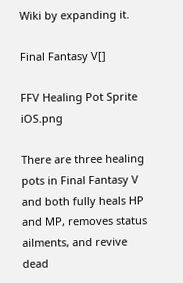Wiki by expanding it.

Final Fantasy V[]

FFV Healing Pot Sprite iOS.png

There are three healing pots in Final Fantasy V and both fully heals HP and MP, removes status ailments, and revive dead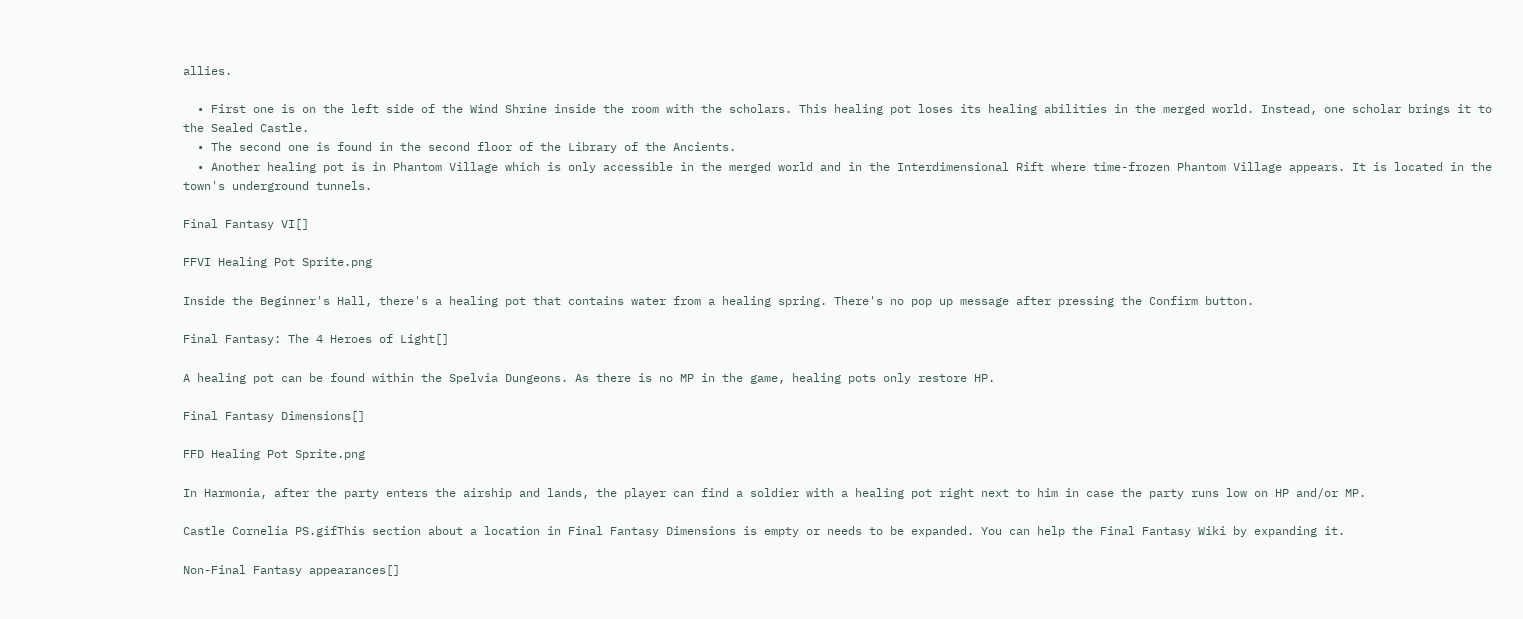allies.

  • First one is on the left side of the Wind Shrine inside the room with the scholars. This healing pot loses its healing abilities in the merged world. Instead, one scholar brings it to the Sealed Castle.
  • The second one is found in the second floor of the Library of the Ancients.
  • Another healing pot is in Phantom Village which is only accessible in the merged world and in the Interdimensional Rift where time-frozen Phantom Village appears. It is located in the town's underground tunnels.

Final Fantasy VI[]

FFVI Healing Pot Sprite.png

Inside the Beginner's Hall, there's a healing pot that contains water from a healing spring. There's no pop up message after pressing the Confirm button.

Final Fantasy: The 4 Heroes of Light[]

A healing pot can be found within the Spelvia Dungeons. As there is no MP in the game, healing pots only restore HP.

Final Fantasy Dimensions[]

FFD Healing Pot Sprite.png

In Harmonia, after the party enters the airship and lands, the player can find a soldier with a healing pot right next to him in case the party runs low on HP and/or MP.

Castle Cornelia PS.gifThis section about a location in Final Fantasy Dimensions is empty or needs to be expanded. You can help the Final Fantasy Wiki by expanding it.

Non-Final Fantasy appearances[]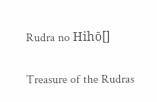Rudra no Hihō[]

Treasure of the Rudras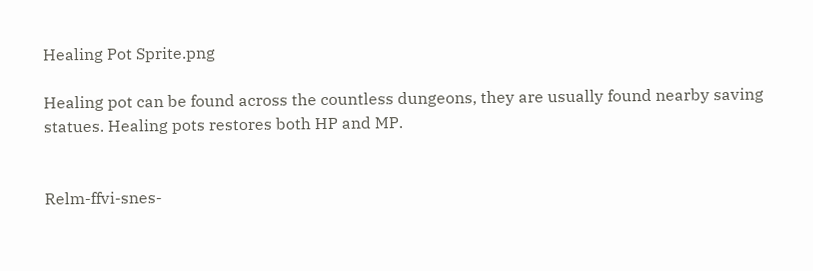Healing Pot Sprite.png

Healing pot can be found across the countless dungeons, they are usually found nearby saving statues. Healing pots restores both HP and MP.


Relm-ffvi-snes-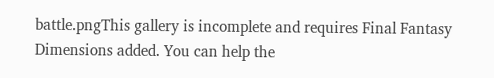battle.pngThis gallery is incomplete and requires Final Fantasy Dimensions added. You can help the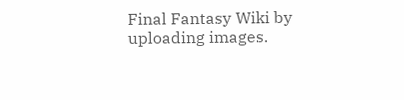Final Fantasy Wiki by uploading images.